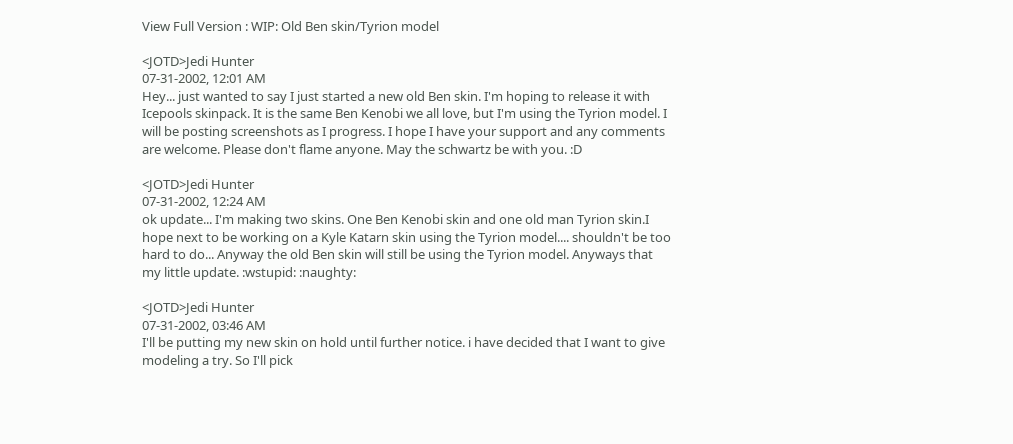View Full Version : WIP: Old Ben skin/Tyrion model

<JOTD>Jedi Hunter
07-31-2002, 12:01 AM
Hey... just wanted to say I just started a new old Ben skin. I'm hoping to release it with Icepools skinpack. It is the same Ben Kenobi we all love, but I'm using the Tyrion model. I will be posting screenshots as I progress. I hope I have your support and any comments are welcome. Please don't flame anyone. May the schwartz be with you. :D

<JOTD>Jedi Hunter
07-31-2002, 12:24 AM
ok update... I'm making two skins. One Ben Kenobi skin and one old man Tyrion skin.I hope next to be working on a Kyle Katarn skin using the Tyrion model.... shouldn't be too hard to do... Anyway the old Ben skin will still be using the Tyrion model. Anyways that my little update. :wstupid: :naughty:

<JOTD>Jedi Hunter
07-31-2002, 03:46 AM
I'll be putting my new skin on hold until further notice. i have decided that I want to give modeling a try. So I'll pick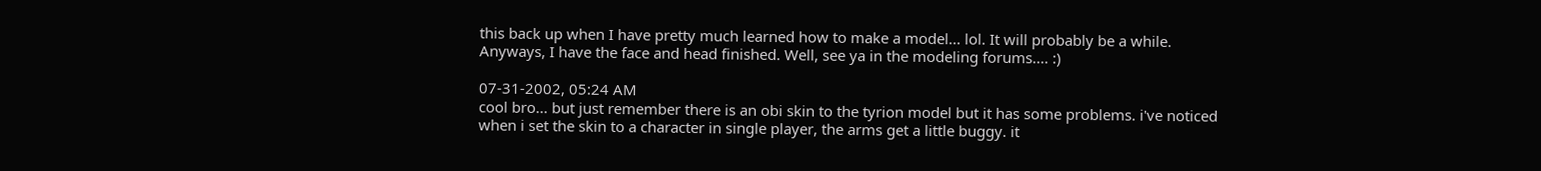this back up when I have pretty much learned how to make a model... lol. It will probably be a while. Anyways, I have the face and head finished. Well, see ya in the modeling forums.... :)

07-31-2002, 05:24 AM
cool bro... but just remember there is an obi skin to the tyrion model but it has some problems. i've noticed when i set the skin to a character in single player, the arms get a little buggy. it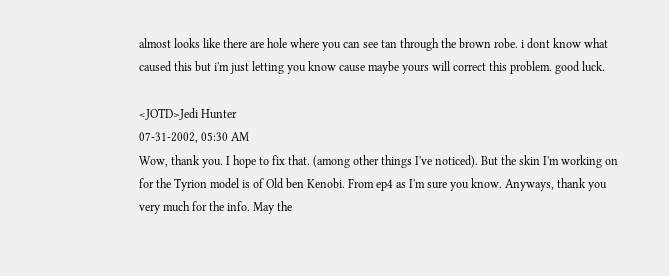almost looks like there are hole where you can see tan through the brown robe. i dont know what caused this but i'm just letting you know cause maybe yours will correct this problem. good luck.

<JOTD>Jedi Hunter
07-31-2002, 05:30 AM
Wow, thank you. I hope to fix that. (among other things I've noticed). But the skin I'm working on for the Tyrion model is of Old ben Kenobi. From ep4 as I'm sure you know. Anyways, thank you very much for the info. May the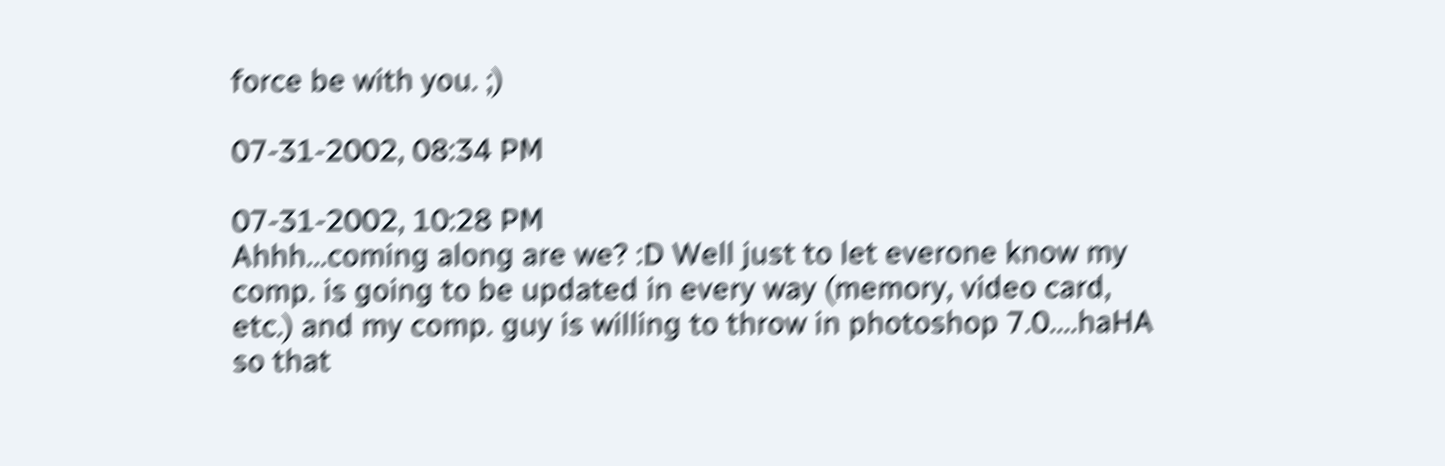force be with you. ;)

07-31-2002, 08:34 PM

07-31-2002, 10:28 PM
Ahhh...coming along are we? :D Well just to let everone know my comp. is going to be updated in every way (memory, video card, etc.) and my comp. guy is willing to throw in photoshop 7.0....haHA so that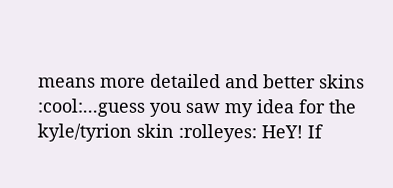means more detailed and better skins :cool:...guess you saw my idea for the kyle/tyrion skin :rolleyes: HeY! If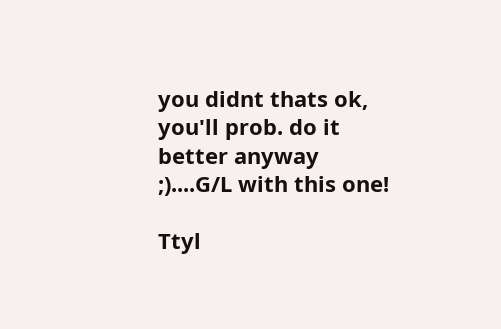you didnt thats ok, you'll prob. do it better anyway ;)....G/L with this one!

Ttyl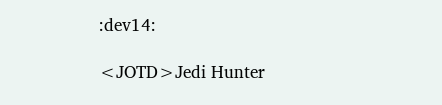:dev14:

<JOTD>Jedi Hunter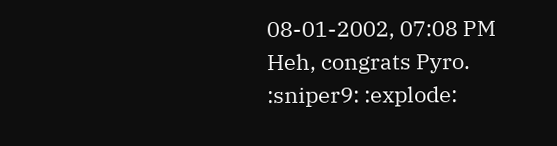08-01-2002, 07:08 PM
Heh, congrats Pyro. :sniper9: :explode: